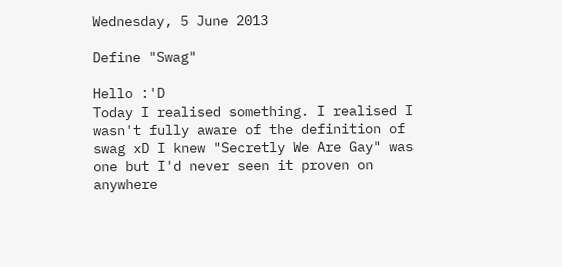Wednesday, 5 June 2013

Define "Swag"

Hello :'D
Today I realised something. I realised I wasn't fully aware of the definition of swag xD I knew "Secretly We Are Gay" was one but I'd never seen it proven on anywhere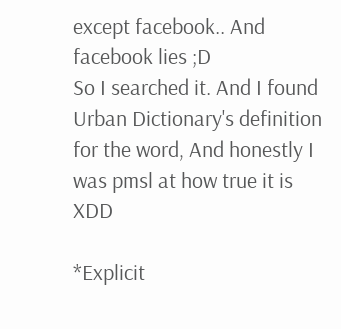except facebook.. And facebook lies ;D
So I searched it. And I found Urban Dictionary's definition for the word, And honestly I was pmsl at how true it is XDD

*Explicit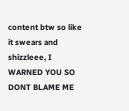content btw so like it swears and shizzleee, I WARNED YOU SO DONT BLAME ME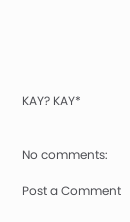KAY? KAY*


No comments:

Post a Comment